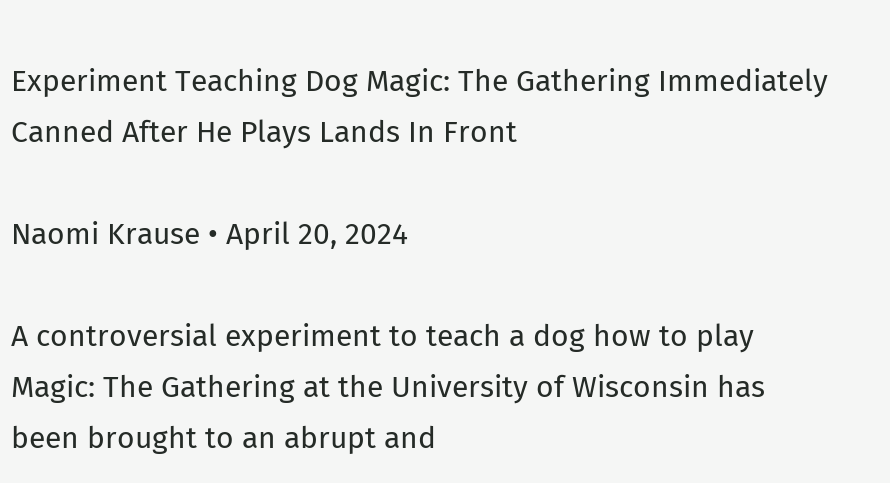Experiment Teaching Dog Magic: The Gathering Immediately Canned After He Plays Lands In Front

Naomi Krause • April 20, 2024

A controversial experiment to teach a dog how to play Magic: The Gathering at the University of Wisconsin has been brought to an abrupt and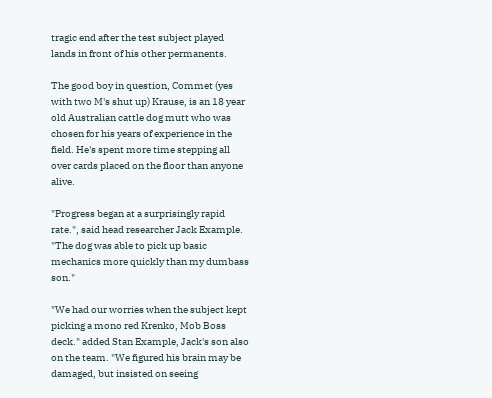tragic end after the test subject played lands in front of his other permanents.

The good boy in question, Commet (yes with two M's shut up) Krause, is an 18 year old Australian cattle dog mutt who was chosen for his years of experience in the field. He's spent more time stepping all over cards placed on the floor than anyone alive.

"Progress began at a surprisingly rapid rate.", said head researcher Jack Example. "The dog was able to pick up basic mechanics more quickly than my dumbass son."

"We had our worries when the subject kept picking a mono red Krenko, Mob Boss deck." added Stan Example, Jack's son also on the team. "We figured his brain may be damaged, but insisted on seeing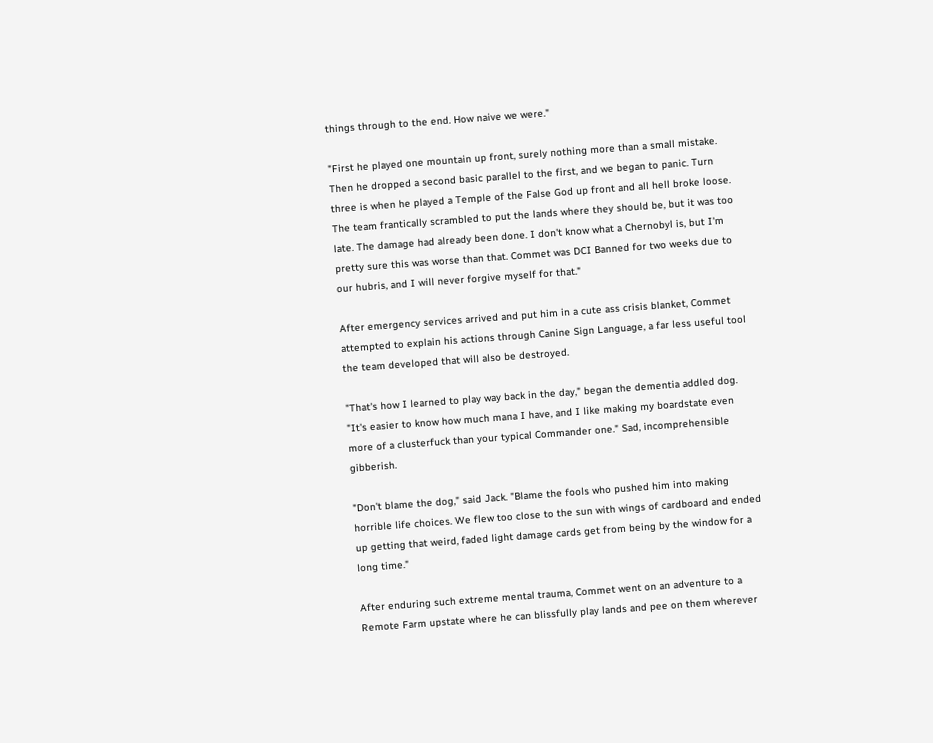things through to the end. How naive we were."

"First he played one mountain up front, surely nothing more than a small mistake. Then he dropped a second basic parallel to the first, and we began to panic. Turn three is when he played a Temple of the False God up front and all hell broke loose. The team frantically scrambled to put the lands where they should be, but it was too late. The damage had already been done. I don't know what a Chernobyl is, but I'm pretty sure this was worse than that. Commet was DCI Banned for two weeks due to our hubris, and I will never forgive myself for that."

After emergency services arrived and put him in a cute ass crisis blanket, Commet attempted to explain his actions through Canine Sign Language, a far less useful tool the team developed that will also be destroyed.

"That's how I learned to play way back in the day," began the dementia addled dog. "It's easier to know how much mana I have, and I like making my boardstate even more of a clusterfuck than your typical Commander one." Sad, incomprehensible gibberish.

"Don't blame the dog," said Jack. "Blame the fools who pushed him into making horrible life choices. We flew too close to the sun with wings of cardboard and ended up getting that weird, faded light damage cards get from being by the window for a long time."

After enduring such extreme mental trauma, Commet went on an adventure to a Remote Farm upstate where he can blissfully play lands and pee on them wherever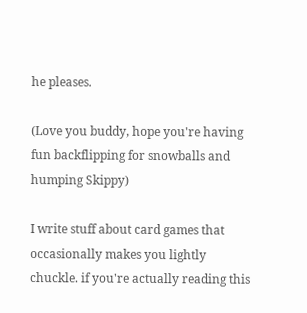he pleases.

(Love you buddy, hope you're having fun backflipping for snowballs and humping Skippy)

I write stuff about card games that occasionally makes you lightly chuckle. if you're actually reading this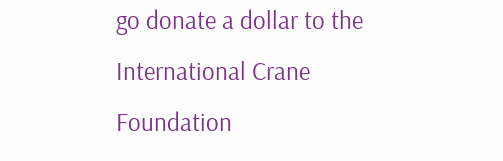go donate a dollar to the International Crane Foundation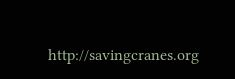http://savingcranes.org